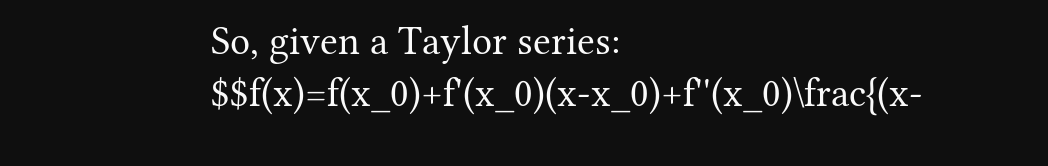So, given a Taylor series: $$f(x)=f(x_0)+f'(x_0)(x-x_0)+f''(x_0)\frac{(x-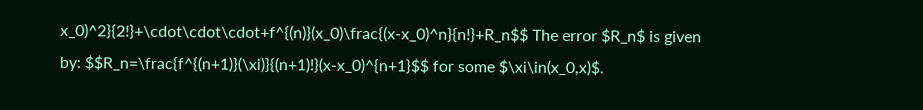x_0)^2}{2!}+\cdot\cdot\cdot+f^{(n)}(x_0)\frac{(x-x_0)^n}{n!}+R_n$$ The error $R_n$ is given by: $$R_n=\frac{f^{(n+1)}(\xi)}{(n+1)!}(x-x_0)^{n+1}$$ for some $\xi\in(x_0,x)$.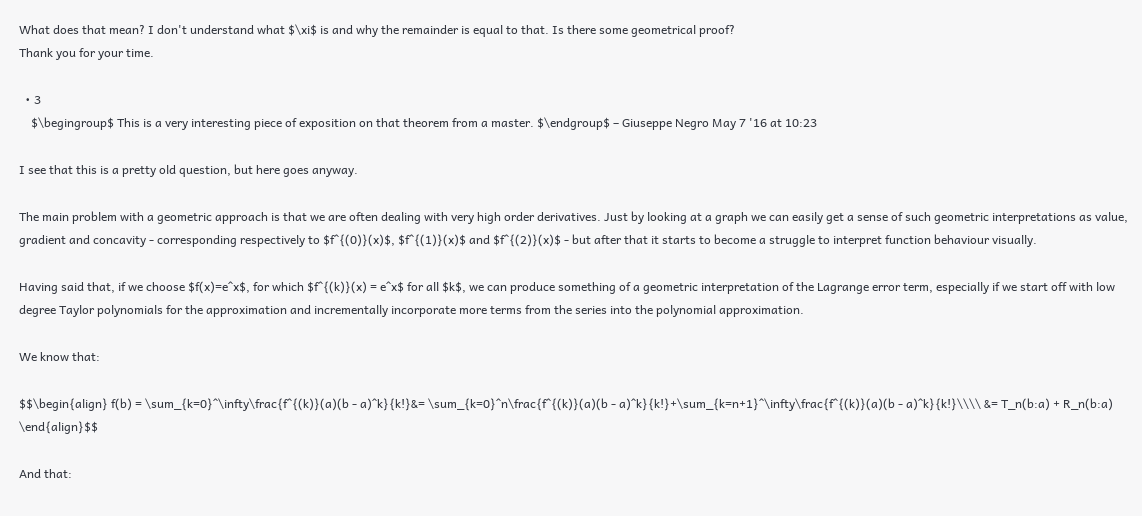What does that mean? I don't understand what $\xi$ is and why the remainder is equal to that. Is there some geometrical proof?
Thank you for your time.

  • 3
    $\begingroup$ This is a very interesting piece of exposition on that theorem from a master. $\endgroup$ – Giuseppe Negro May 7 '16 at 10:23

I see that this is a pretty old question, but here goes anyway.

The main problem with a geometric approach is that we are often dealing with very high order derivatives. Just by looking at a graph we can easily get a sense of such geometric interpretations as value, gradient and concavity - corresponding respectively to $f^{(0)}(x)$, $f^{(1)}(x)$ and $f^{(2)}(x)$ - but after that it starts to become a struggle to interpret function behaviour visually.

Having said that, if we choose $f(x)=e^x$, for which $f^{(k)}(x) = e^x$ for all $k$, we can produce something of a geometric interpretation of the Lagrange error term, especially if we start off with low degree Taylor polynomials for the approximation and incrementally incorporate more terms from the series into the polynomial approximation.

We know that:

$$\begin{align} f(b) = \sum_{k=0}^\infty\frac{f^{(k)}(a)(b - a)^k}{k!}&= \sum_{k=0}^n\frac{f^{(k)}(a)(b - a)^k}{k!}+\sum_{k=n+1}^\infty\frac{f^{(k)}(a)(b - a)^k}{k!}\\\\ &= T_n(b:a) + R_n(b:a) \end{align}$$

And that: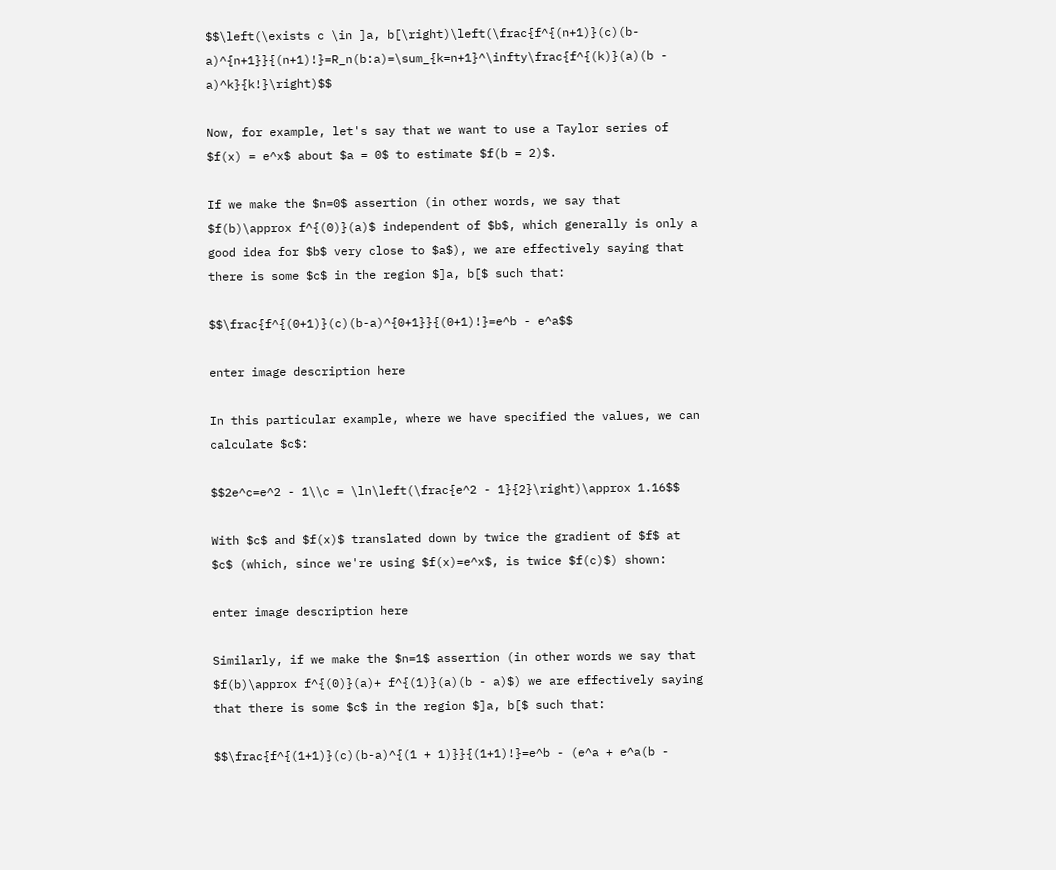$$\left(\exists c \in ]a, b[\right)\left(\frac{f^{(n+1)}(c)(b-a)^{n+1}}{(n+1)!}=R_n(b:a)=\sum_{k=n+1}^\infty\frac{f^{(k)}(a)(b - a)^k}{k!}\right)$$

Now, for example, let's say that we want to use a Taylor series of $f(x) = e^x$ about $a = 0$ to estimate $f(b = 2)$.

If we make the $n=0$ assertion (in other words, we say that $f(b)\approx f^{(0)}(a)$ independent of $b$, which generally is only a good idea for $b$ very close to $a$), we are effectively saying that there is some $c$ in the region $]a, b[$ such that:

$$\frac{f^{(0+1)}(c)(b-a)^{0+1}}{(0+1)!}=e^b - e^a$$

enter image description here

In this particular example, where we have specified the values, we can calculate $c$:

$$2e^c=e^2 - 1\\c = \ln\left(\frac{e^2 - 1}{2}\right)\approx 1.16$$

With $c$ and $f(x)$ translated down by twice the gradient of $f$ at $c$ (which, since we're using $f(x)=e^x$, is twice $f(c)$) shown:

enter image description here

Similarly, if we make the $n=1$ assertion (in other words we say that $f(b)\approx f^{(0)}(a)+ f^{(1)}(a)(b - a)$) we are effectively saying that there is some $c$ in the region $]a, b[$ such that:

$$\frac{f^{(1+1)}(c)(b-a)^{(1 + 1)}}{(1+1)!}=e^b - (e^a + e^a(b -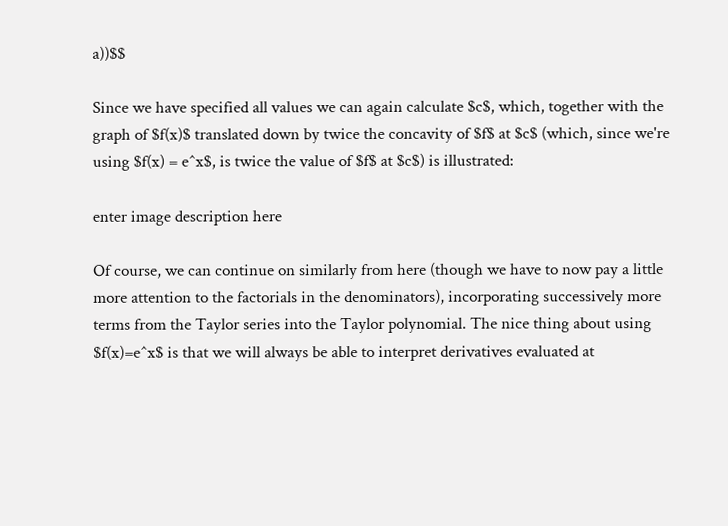a))$$

Since we have specified all values we can again calculate $c$, which, together with the graph of $f(x)$ translated down by twice the concavity of $f$ at $c$ (which, since we're using $f(x) = e^x$, is twice the value of $f$ at $c$) is illustrated:

enter image description here

Of course, we can continue on similarly from here (though we have to now pay a little more attention to the factorials in the denominators), incorporating successively more terms from the Taylor series into the Taylor polynomial. The nice thing about using $f(x)=e^x$ is that we will always be able to interpret derivatives evaluated at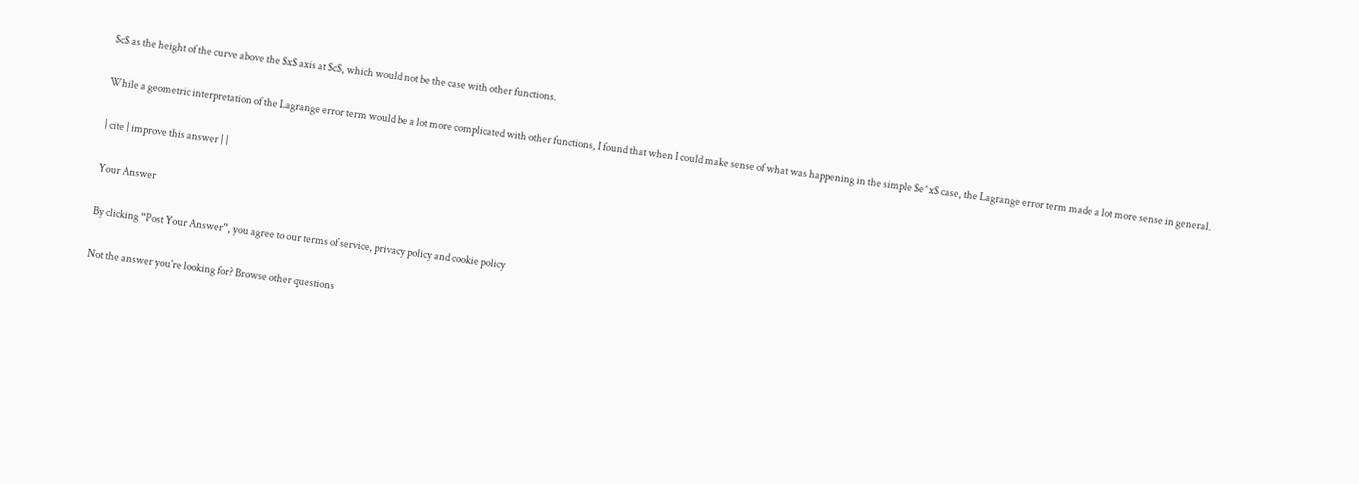$c$ as the height of the curve above the $x$ axis at $c$, which would not be the case with other functions.

While a geometric interpretation of the Lagrange error term would be a lot more complicated with other functions, I found that when I could make sense of what was happening in the simple $e^x$ case, the Lagrange error term made a lot more sense in general.

| cite | improve this answer | |

Your Answer

By clicking “Post Your Answer”, you agree to our terms of service, privacy policy and cookie policy

Not the answer you're looking for? Browse other questions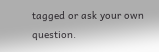tagged or ask your own question.